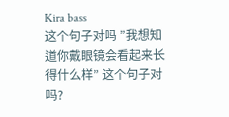Kira bass
这个句子对吗 ”我想知道你戴眼镜会看起来长得什么样” 这个句子对吗?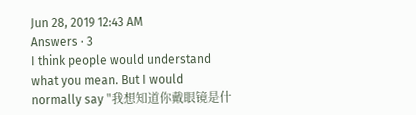Jun 28, 2019 12:43 AM
Answers · 3
I think people would understand what you mean. But I would normally say "我想知道你戴眼镜是什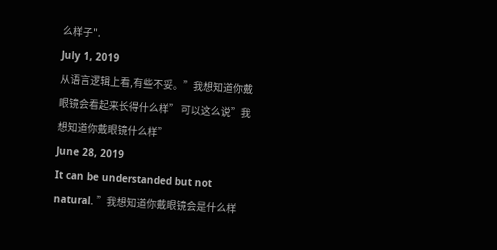么样子".
July 1, 2019
从语言逻辑上看,有些不妥。”我想知道你戴眼镜会看起来长得什么样” 可以这么说”我想知道你戴眼镜什么样”
June 28, 2019
It can be understanded but not natural. ”我想知道你戴眼镜会是什么样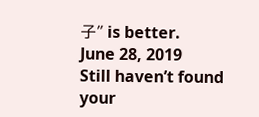子” is better.
June 28, 2019
Still haven’t found your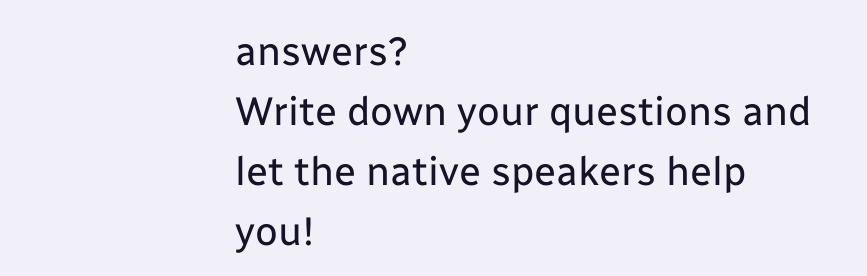answers?
Write down your questions and let the native speakers help you!